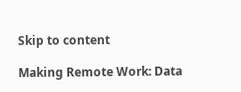Skip to content

Making Remote Work: Data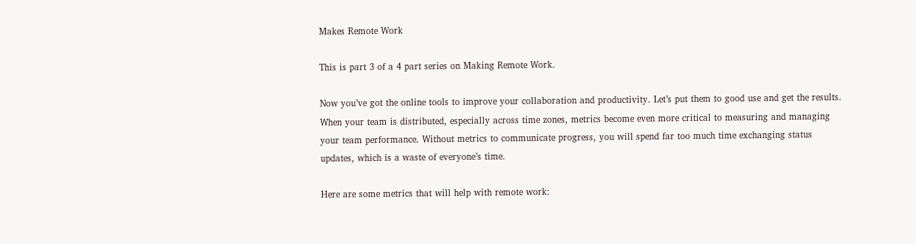Makes Remote Work

This is part 3 of a 4 part series on Making Remote Work.

Now you’ve got the online tools to improve your collaboration and productivity. Let’s put them to good use and get the results. When your team is distributed, especially across time zones, metrics become even more critical to measuring and managing your team performance. Without metrics to communicate progress, you will spend far too much time exchanging status updates, which is a waste of everyone’s time.

Here are some metrics that will help with remote work: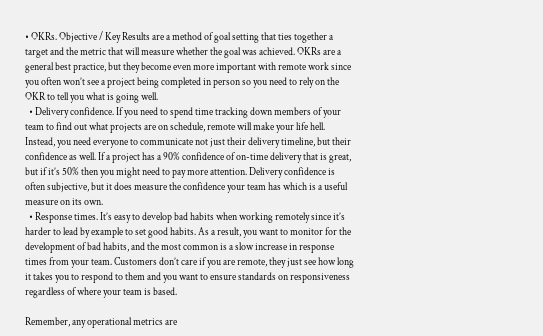• OKRs. Objective / Key Results are a method of goal setting that ties together a target and the metric that will measure whether the goal was achieved. OKRs are a general best practice, but they become even more important with remote work since you often won’t see a project being completed in person so you need to rely on the OKR to tell you what is going well.
  • Delivery confidence. If you need to spend time tracking down members of your team to find out what projects are on schedule, remote will make your life hell. Instead, you need everyone to communicate not just their delivery timeline, but their confidence as well. If a project has a 90% confidence of on-time delivery that is great, but if it’s 50% then you might need to pay more attention. Delivery confidence is often subjective, but it does measure the confidence your team has which is a useful measure on its own.
  • Response times. It’s easy to develop bad habits when working remotely since it’s harder to lead by example to set good habits. As a result, you want to monitor for the development of bad habits, and the most common is a slow increase in response times from your team. Customers don’t care if you are remote, they just see how long it takes you to respond to them and you want to ensure standards on responsiveness regardless of where your team is based.

Remember, any operational metrics are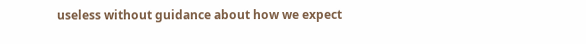useless without guidance about how we expect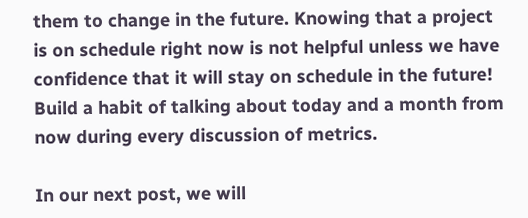them to change in the future. Knowing that a project is on schedule right now is not helpful unless we have confidence that it will stay on schedule in the future! Build a habit of talking about today and a month from now during every discussion of metrics.

In our next post, we will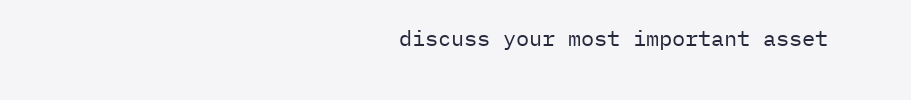discuss your most important asset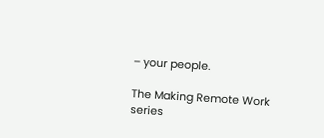– your people.

The Making Remote Work series